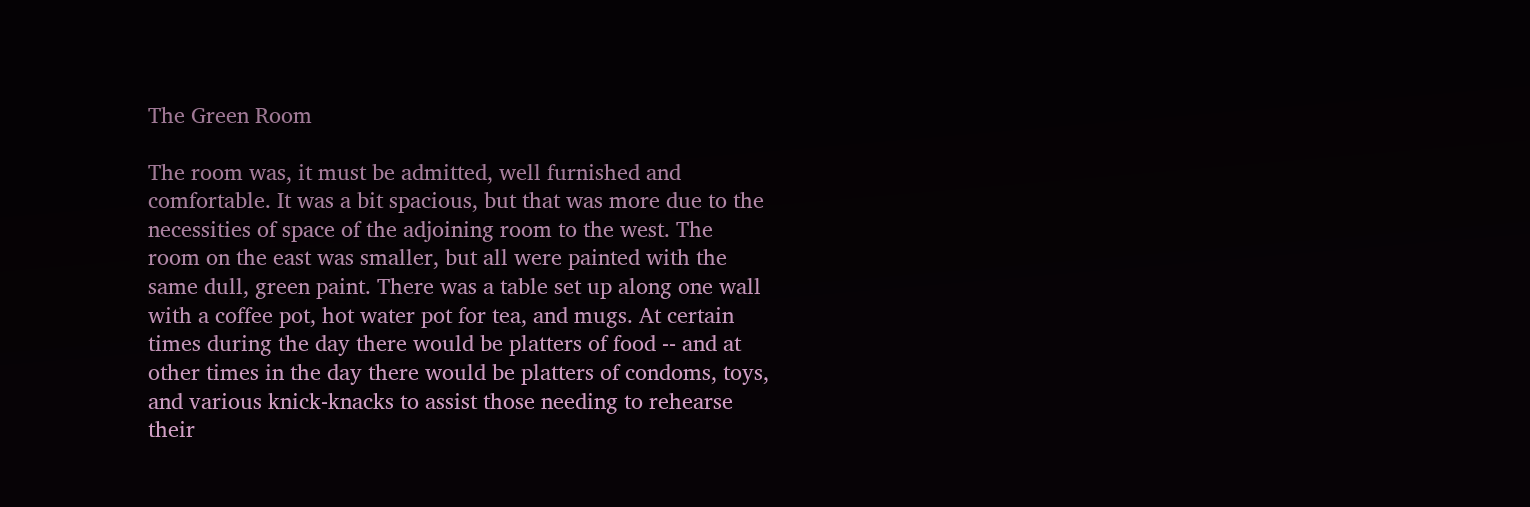The Green Room

The room was, it must be admitted, well furnished and comfortable. It was a bit spacious, but that was more due to the necessities of space of the adjoining room to the west. The room on the east was smaller, but all were painted with the same dull, green paint. There was a table set up along one wall with a coffee pot, hot water pot for tea, and mugs. At certain times during the day there would be platters of food -- and at other times in the day there would be platters of condoms, toys, and various knick-knacks to assist those needing to rehearse their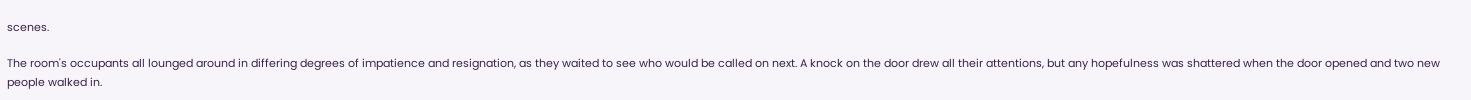scenes.

The room's occupants all lounged around in differing degrees of impatience and resignation, as they waited to see who would be called on next. A knock on the door drew all their attentions, but any hopefulness was shattered when the door opened and two new people walked in.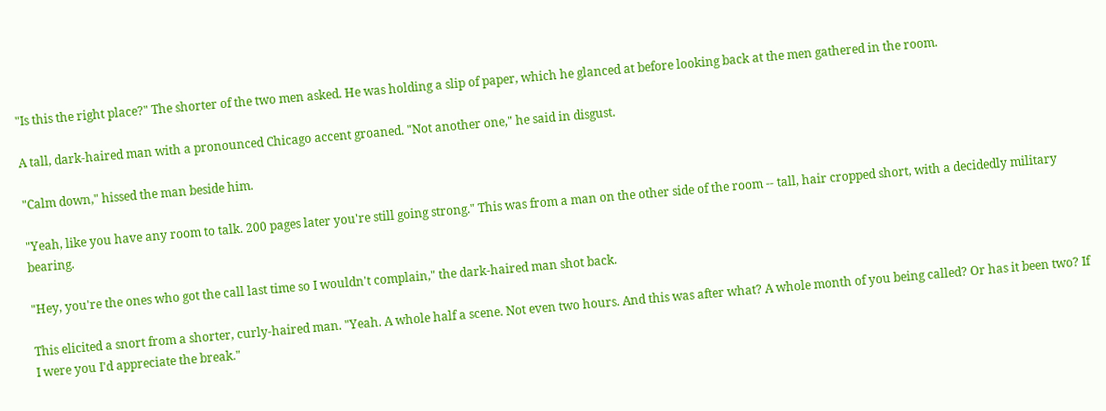"Is this the right place?" The shorter of the two men asked. He was holding a slip of paper, which he glanced at before looking back at the men gathered in the room.

A tall, dark-haired man with a pronounced Chicago accent groaned. "Not another one," he said in disgust.

"Calm down," hissed the man beside him.

"Yeah, like you have any room to talk. 200 pages later you're still going strong." This was from a man on the other side of the room -- tall, hair cropped short, with a decidedly military bearing.

"Hey, you're the ones who got the call last time so I wouldn't complain," the dark-haired man shot back.

This elicited a snort from a shorter, curly-haired man. "Yeah. A whole half a scene. Not even two hours. And this was after what? A whole month of you being called? Or has it been two? If I were you I'd appreciate the break."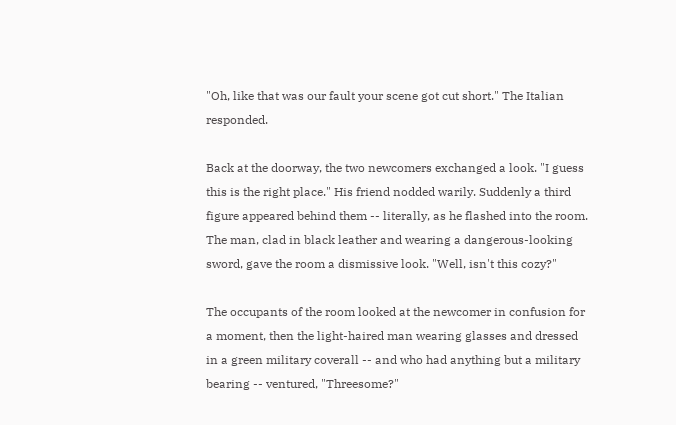"Oh, like that was our fault your scene got cut short." The Italian responded.

Back at the doorway, the two newcomers exchanged a look. "I guess this is the right place." His friend nodded warily. Suddenly a third figure appeared behind them -- literally, as he flashed into the room. The man, clad in black leather and wearing a dangerous-looking sword, gave the room a dismissive look. "Well, isn't this cozy?"

The occupants of the room looked at the newcomer in confusion for a moment, then the light-haired man wearing glasses and dressed in a green military coverall -- and who had anything but a military bearing -- ventured, "Threesome?"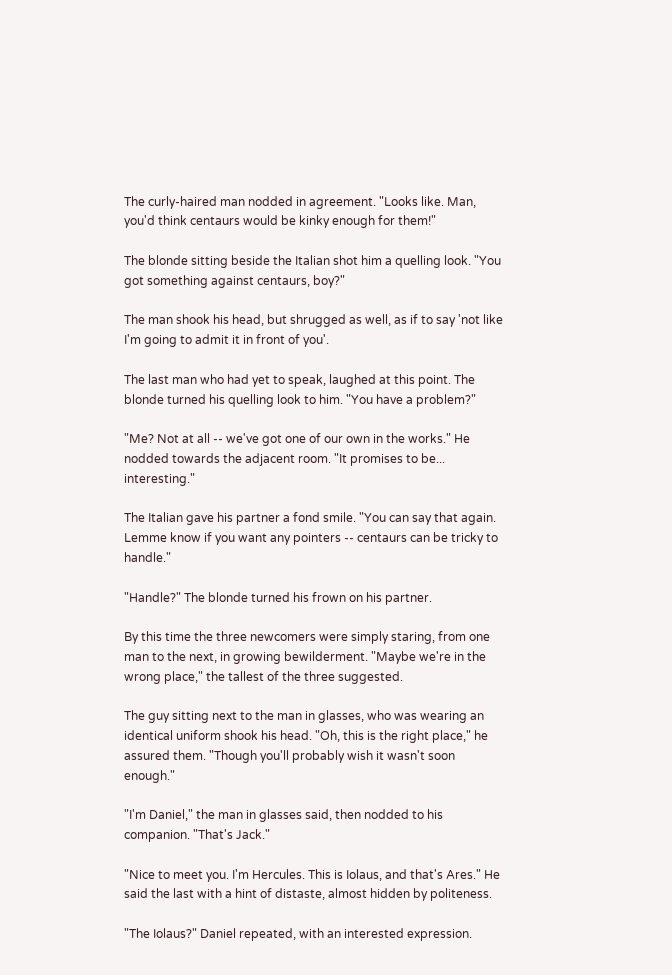The curly-haired man nodded in agreement. "Looks like. Man, you'd think centaurs would be kinky enough for them!"

The blonde sitting beside the Italian shot him a quelling look. "You got something against centaurs, boy?"

The man shook his head, but shrugged as well, as if to say 'not like I'm going to admit it in front of you'.

The last man who had yet to speak, laughed at this point. The blonde turned his quelling look to him. "You have a problem?"

"Me? Not at all -- we've got one of our own in the works." He nodded towards the adjacent room. "It promises to be... interesting."

The Italian gave his partner a fond smile. "You can say that again. Lemme know if you want any pointers -- centaurs can be tricky to handle."

"Handle?" The blonde turned his frown on his partner.

By this time the three newcomers were simply staring, from one man to the next, in growing bewilderment. "Maybe we're in the wrong place," the tallest of the three suggested.

The guy sitting next to the man in glasses, who was wearing an identical uniform shook his head. "Oh, this is the right place," he assured them. "Though you'll probably wish it wasn't soon enough."

"I'm Daniel," the man in glasses said, then nodded to his companion. "That's Jack."

"Nice to meet you. I'm Hercules. This is Iolaus, and that's Ares." He said the last with a hint of distaste, almost hidden by politeness.

"The Iolaus?" Daniel repeated, with an interested expression.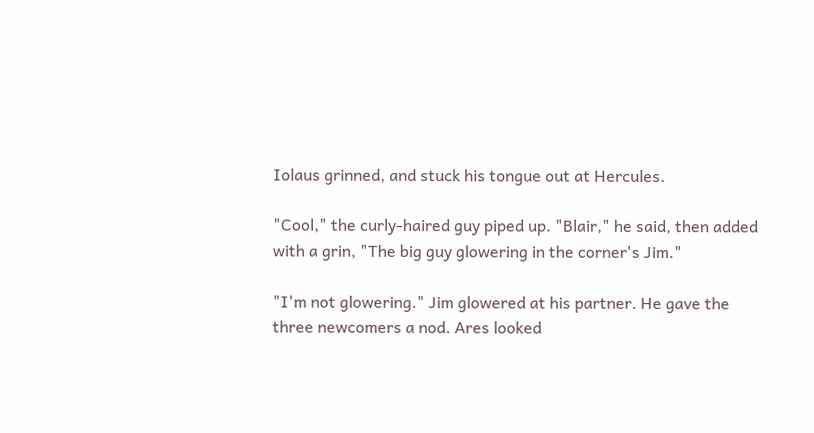Iolaus grinned, and stuck his tongue out at Hercules.

"Cool," the curly-haired guy piped up. "Blair," he said, then added with a grin, "The big guy glowering in the corner's Jim."

"I'm not glowering." Jim glowered at his partner. He gave the three newcomers a nod. Ares looked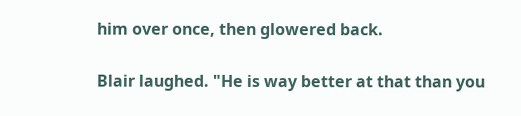him over once, then glowered back.

Blair laughed. "He is way better at that than you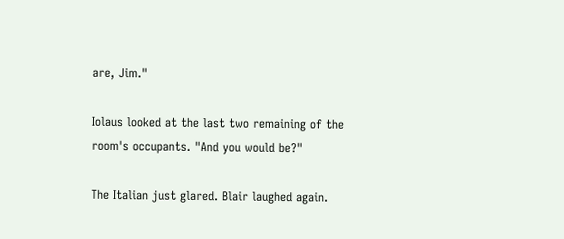are, Jim."

Iolaus looked at the last two remaining of the room's occupants. "And you would be?"

The Italian just glared. Blair laughed again.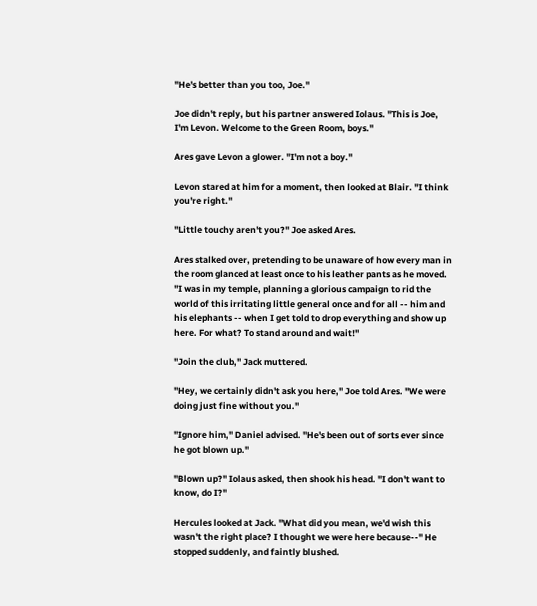"He's better than you too, Joe."

Joe didn't reply, but his partner answered Iolaus. "This is Joe, I'm Levon. Welcome to the Green Room, boys."

Ares gave Levon a glower. "I'm not a boy."

Levon stared at him for a moment, then looked at Blair. "I think you're right."

"Little touchy aren't you?" Joe asked Ares.

Ares stalked over, pretending to be unaware of how every man in the room glanced at least once to his leather pants as he moved. "I was in my temple, planning a glorious campaign to rid the world of this irritating little general once and for all -- him and his elephants -- when I get told to drop everything and show up here. For what? To stand around and wait!"

"Join the club," Jack muttered.

"Hey, we certainly didn't ask you here," Joe told Ares. "We were doing just fine without you."

"Ignore him," Daniel advised. "He's been out of sorts ever since he got blown up."

"Blown up?" Iolaus asked, then shook his head. "I don't want to know, do I?"

Hercules looked at Jack. "What did you mean, we'd wish this wasn't the right place? I thought we were here because--" He stopped suddenly, and faintly blushed.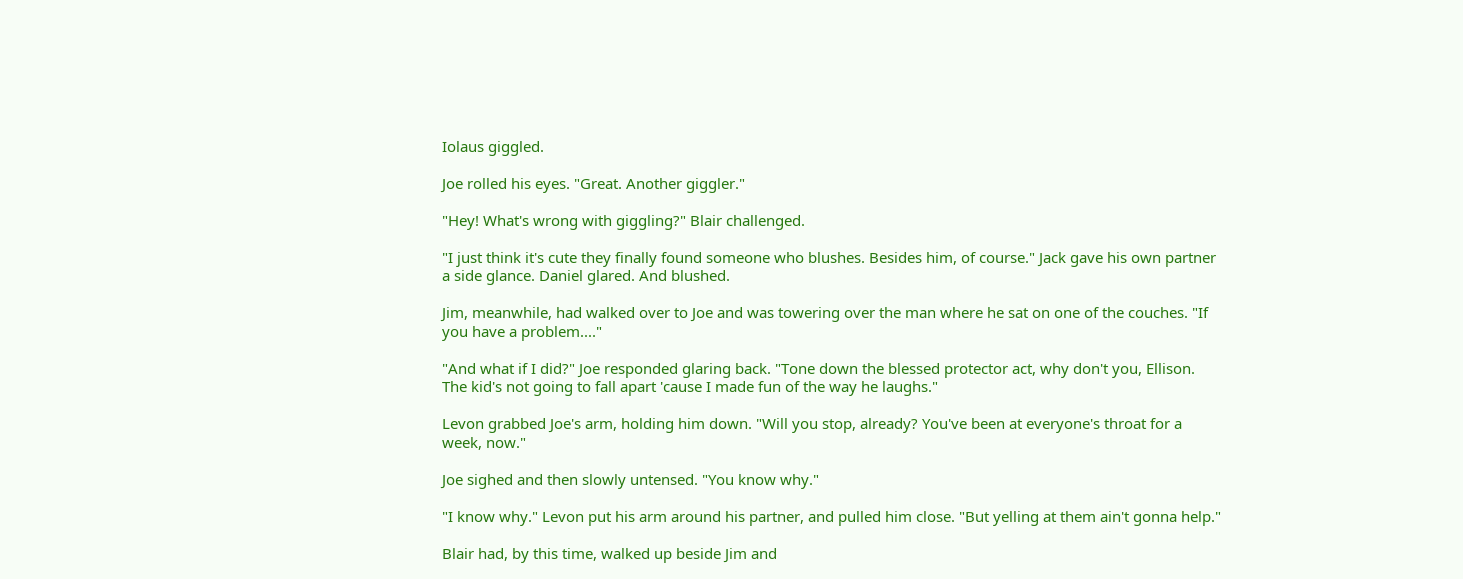Iolaus giggled.

Joe rolled his eyes. "Great. Another giggler."

"Hey! What's wrong with giggling?" Blair challenged.

"I just think it's cute they finally found someone who blushes. Besides him, of course." Jack gave his own partner a side glance. Daniel glared. And blushed.

Jim, meanwhile, had walked over to Joe and was towering over the man where he sat on one of the couches. "If you have a problem...."

"And what if I did?" Joe responded glaring back. "Tone down the blessed protector act, why don't you, Ellison. The kid's not going to fall apart 'cause I made fun of the way he laughs."

Levon grabbed Joe's arm, holding him down. "Will you stop, already? You've been at everyone's throat for a week, now."

Joe sighed and then slowly untensed. "You know why."

"I know why." Levon put his arm around his partner, and pulled him close. "But yelling at them ain't gonna help."

Blair had, by this time, walked up beside Jim and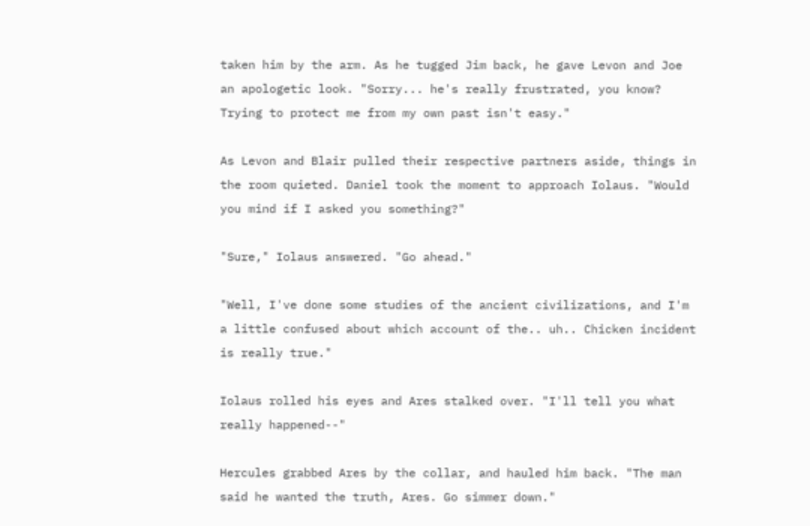taken him by the arm. As he tugged Jim back, he gave Levon and Joe an apologetic look. "Sorry... he's really frustrated, you know? Trying to protect me from my own past isn't easy."

As Levon and Blair pulled their respective partners aside, things in the room quieted. Daniel took the moment to approach Iolaus. "Would you mind if I asked you something?"

"Sure," Iolaus answered. "Go ahead."

"Well, I've done some studies of the ancient civilizations, and I'm a little confused about which account of the.. uh.. Chicken incident is really true."

Iolaus rolled his eyes and Ares stalked over. "I'll tell you what really happened--"

Hercules grabbed Ares by the collar, and hauled him back. "The man said he wanted the truth, Ares. Go simmer down."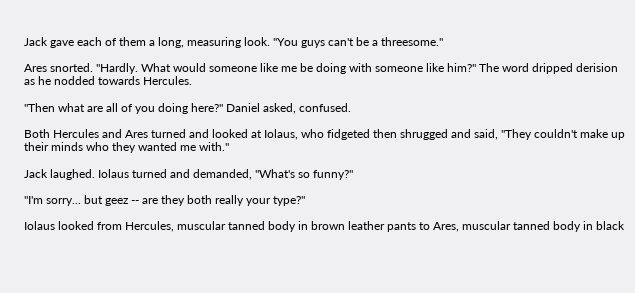Jack gave each of them a long, measuring look. "You guys can't be a threesome."

Ares snorted. "Hardly. What would someone like me be doing with someone like him?" The word dripped derision as he nodded towards Hercules.

"Then what are all of you doing here?" Daniel asked, confused.

Both Hercules and Ares turned and looked at Iolaus, who fidgeted then shrugged and said, "They couldn't make up their minds who they wanted me with."

Jack laughed. Iolaus turned and demanded, "What's so funny?"

"I'm sorry... but geez -- are they both really your type?"

Iolaus looked from Hercules, muscular tanned body in brown leather pants to Ares, muscular tanned body in black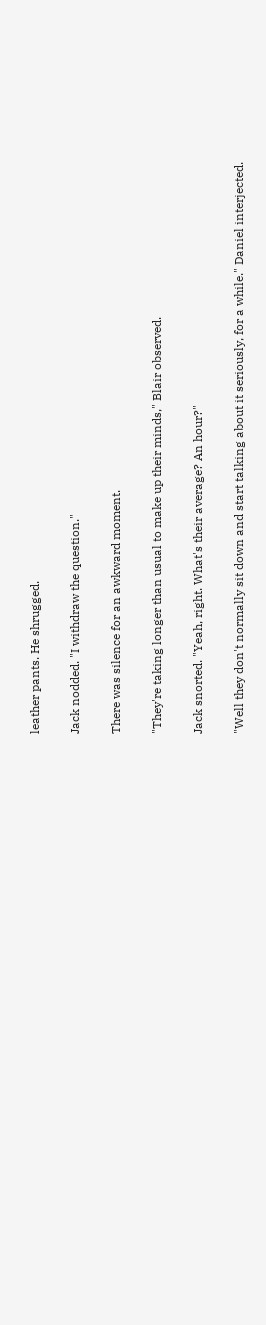leather pants. He shrugged.

Jack nodded. "I withdraw the question."

There was silence for an awkward moment.

"They're taking longer than usual to make up their minds," Blair observed.

Jack snorted. "Yeah, right. What's their average? An hour?"

"Well they don't normally sit down and start talking about it seriously, for a while." Daniel interjected.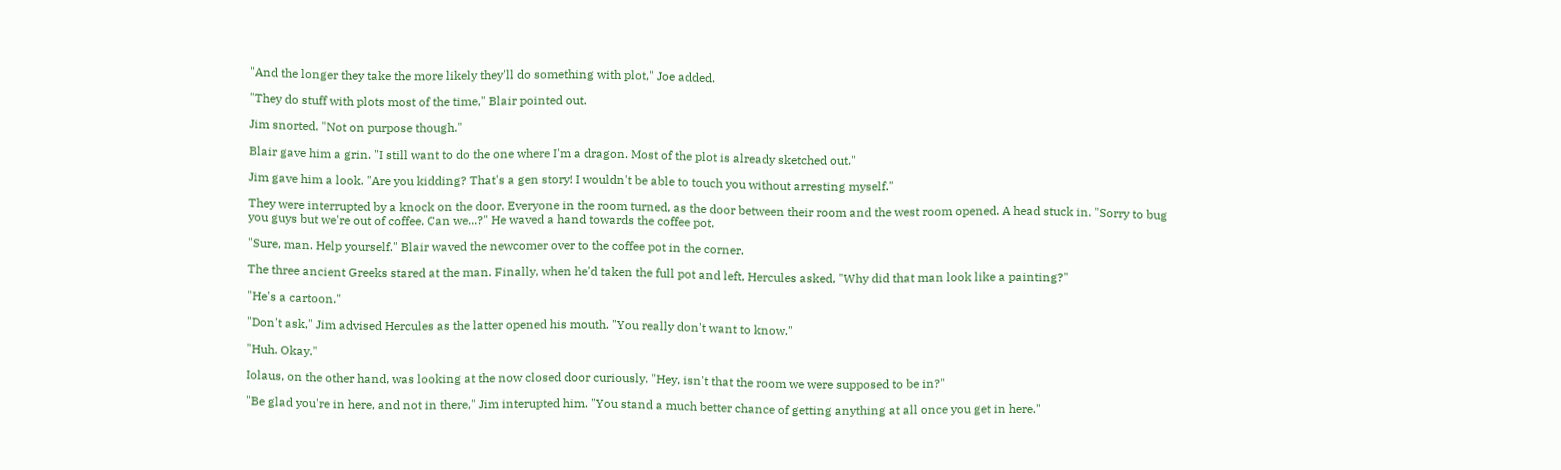"And the longer they take the more likely they'll do something with plot," Joe added.

"They do stuff with plots most of the time," Blair pointed out.

Jim snorted. "Not on purpose though."

Blair gave him a grin. "I still want to do the one where I'm a dragon. Most of the plot is already sketched out."

Jim gave him a look. "Are you kidding? That's a gen story! I wouldn't be able to touch you without arresting myself."

They were interrupted by a knock on the door. Everyone in the room turned, as the door between their room and the west room opened. A head stuck in. "Sorry to bug you guys but we're out of coffee. Can we...?" He waved a hand towards the coffee pot.

"Sure, man. Help yourself." Blair waved the newcomer over to the coffee pot in the corner.

The three ancient Greeks stared at the man. Finally, when he'd taken the full pot and left, Hercules asked, "Why did that man look like a painting?"

"He's a cartoon."

"Don't ask," Jim advised Hercules as the latter opened his mouth. "You really don't want to know."

"Huh. Okay."

Iolaus, on the other hand, was looking at the now closed door curiously. "Hey, isn't that the room we were supposed to be in?"

"Be glad you're in here, and not in there," Jim interupted him. "You stand a much better chance of getting anything at all once you get in here."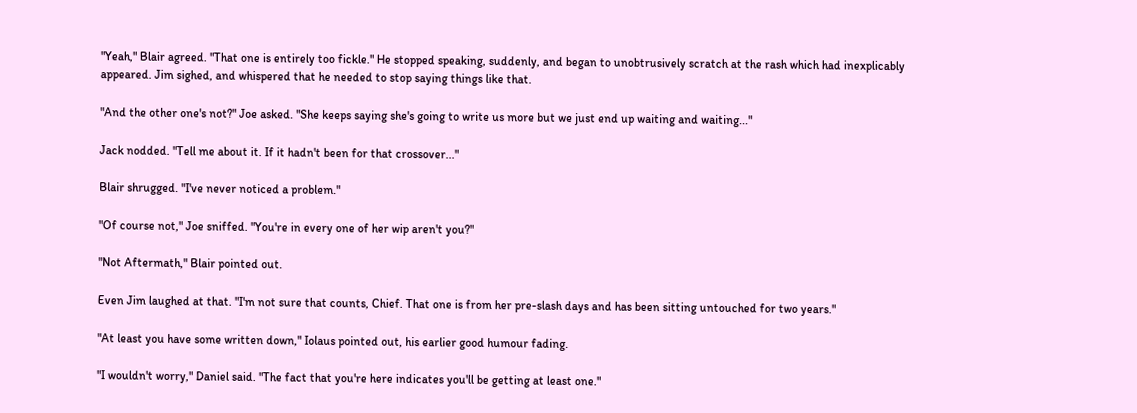"Yeah," Blair agreed. "That one is entirely too fickle." He stopped speaking, suddenly, and began to unobtrusively scratch at the rash which had inexplicably appeared. Jim sighed, and whispered that he needed to stop saying things like that.

"And the other one's not?" Joe asked. "She keeps saying she's going to write us more but we just end up waiting and waiting..."

Jack nodded. "Tell me about it. If it hadn't been for that crossover..."

Blair shrugged. "I've never noticed a problem."

"Of course not," Joe sniffed. "You're in every one of her wip aren't you?"

"Not Aftermath," Blair pointed out.

Even Jim laughed at that. "I'm not sure that counts, Chief. That one is from her pre-slash days and has been sitting untouched for two years."

"At least you have some written down," Iolaus pointed out, his earlier good humour fading.

"I wouldn't worry," Daniel said. "The fact that you're here indicates you'll be getting at least one."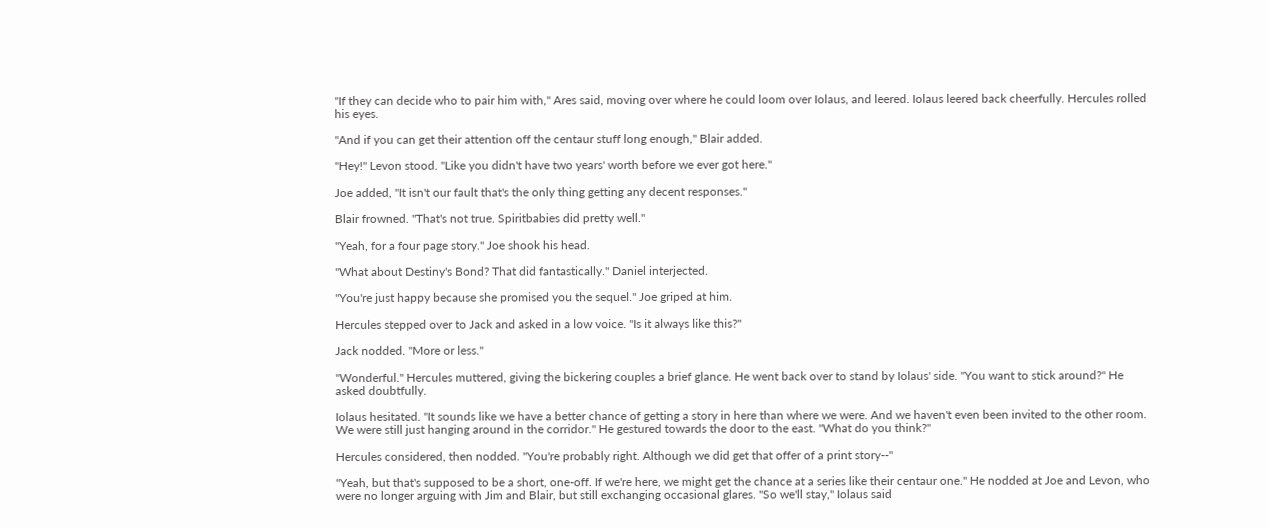"If they can decide who to pair him with," Ares said, moving over where he could loom over Iolaus, and leered. Iolaus leered back cheerfully. Hercules rolled his eyes.

"And if you can get their attention off the centaur stuff long enough," Blair added.

"Hey!" Levon stood. "Like you didn't have two years' worth before we ever got here."

Joe added, "It isn't our fault that's the only thing getting any decent responses."

Blair frowned. "That's not true. Spiritbabies did pretty well."

"Yeah, for a four page story." Joe shook his head.

"What about Destiny's Bond? That did fantastically." Daniel interjected.

"You're just happy because she promised you the sequel." Joe griped at him.

Hercules stepped over to Jack and asked in a low voice. "Is it always like this?"

Jack nodded. "More or less."

"Wonderful." Hercules muttered, giving the bickering couples a brief glance. He went back over to stand by Iolaus' side. "You want to stick around?" He asked doubtfully.

Iolaus hesitated. "It sounds like we have a better chance of getting a story in here than where we were. And we haven't even been invited to the other room. We were still just hanging around in the corridor." He gestured towards the door to the east. "What do you think?"

Hercules considered, then nodded. "You're probably right. Although we did get that offer of a print story--"

"Yeah, but that's supposed to be a short, one-off. If we're here, we might get the chance at a series like their centaur one." He nodded at Joe and Levon, who were no longer arguing with Jim and Blair, but still exchanging occasional glares. "So we'll stay," Iolaus said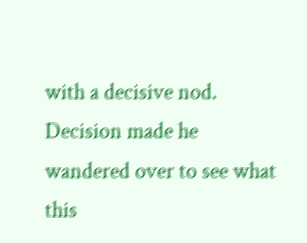with a decisive nod. Decision made he wandered over to see what this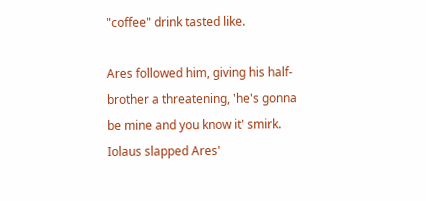"coffee" drink tasted like.

Ares followed him, giving his half-brother a threatening, 'he's gonna be mine and you know it' smirk. Iolaus slapped Ares'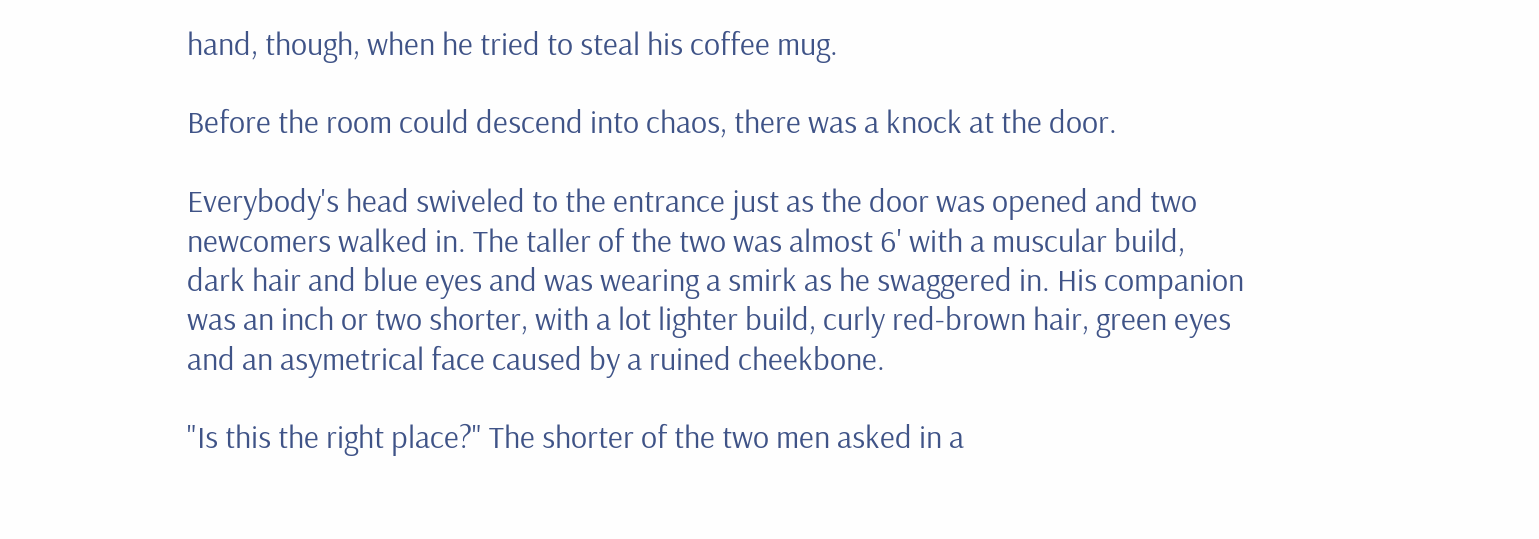hand, though, when he tried to steal his coffee mug.

Before the room could descend into chaos, there was a knock at the door.

Everybody's head swiveled to the entrance just as the door was opened and two newcomers walked in. The taller of the two was almost 6' with a muscular build, dark hair and blue eyes and was wearing a smirk as he swaggered in. His companion was an inch or two shorter, with a lot lighter build, curly red-brown hair, green eyes and an asymetrical face caused by a ruined cheekbone.

"Is this the right place?" The shorter of the two men asked in a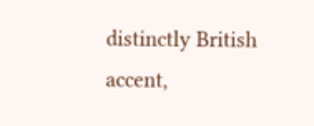distinctly British accent,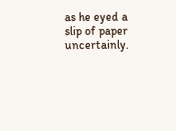as he eyed a slip of paper uncertainly.